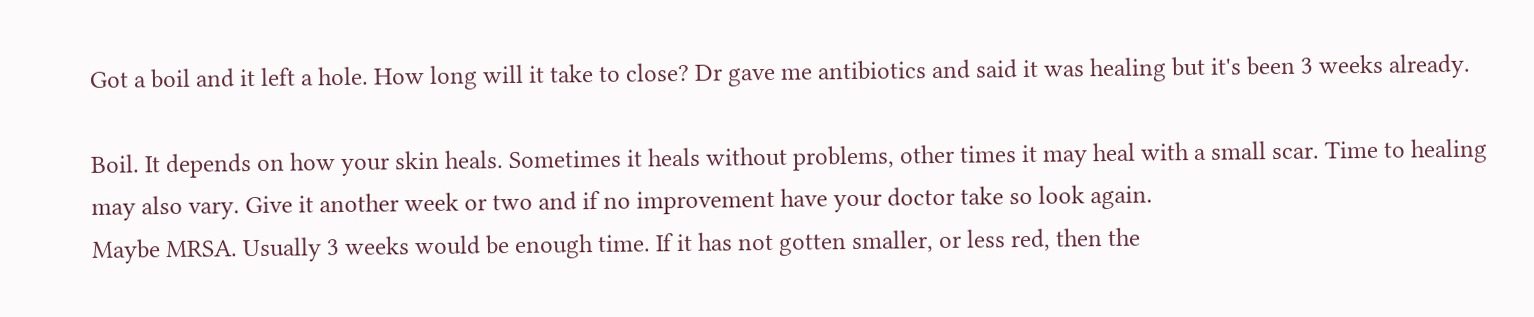Got a boil and it left a hole. How long will it take to close? Dr gave me antibiotics and said it was healing but it's been 3 weeks already.

Boil. It depends on how your skin heals. Sometimes it heals without problems, other times it may heal with a small scar. Time to healing may also vary. Give it another week or two and if no improvement have your doctor take so look again.
Maybe MRSA. Usually 3 weeks would be enough time. If it has not gotten smaller, or less red, then the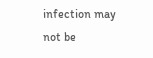infection may not be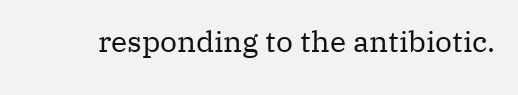responding to the antibiotic.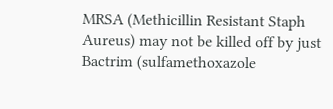MRSA (Methicillin Resistant Staph Aureus) may not be killed off by just Bactrim (sulfamethoxazole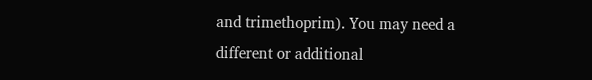and trimethoprim). You may need a different or additional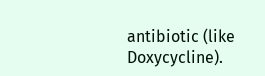antibiotic (like Doxycycline).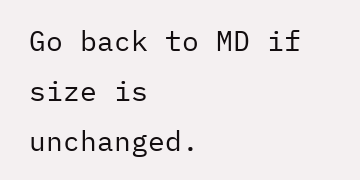Go back to MD if size is unchanged.